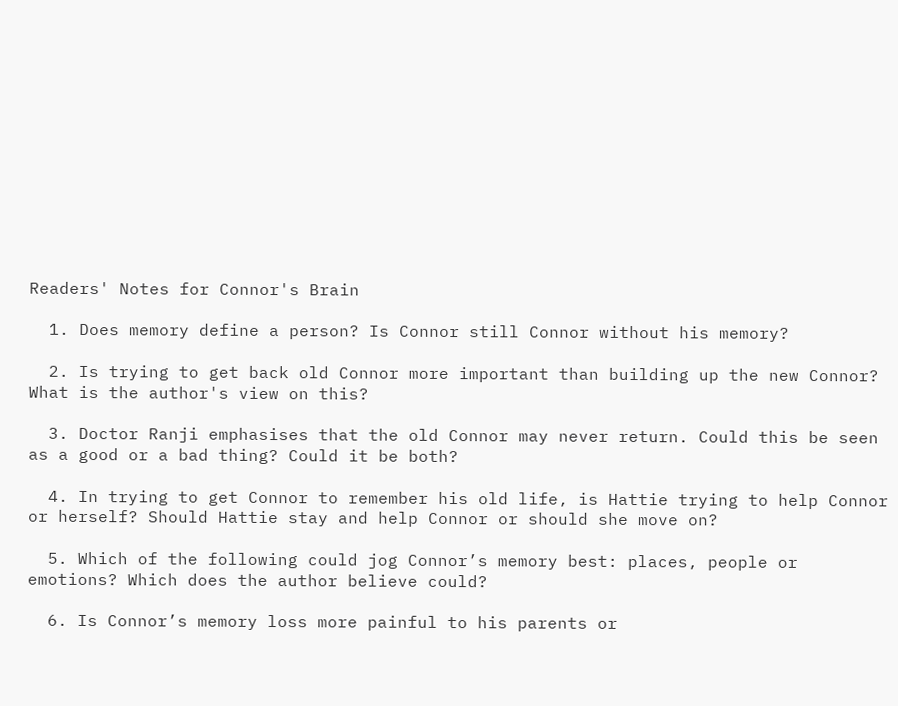Readers' Notes for Connor's Brain

  1. Does memory define a person? Is Connor still Connor without his memory?

  2. Is trying to get back old Connor more important than building up the new Connor? What is the author's view on this?

  3. Doctor Ranji emphasises that the old Connor may never return. Could this be seen as a good or a bad thing? Could it be both?

  4. In trying to get Connor to remember his old life, is Hattie trying to help Connor or herself? Should Hattie stay and help Connor or should she move on?

  5. Which of the following could jog Connor’s memory best: places, people or emotions? Which does the author believe could?

  6. Is Connor’s memory loss more painful to his parents or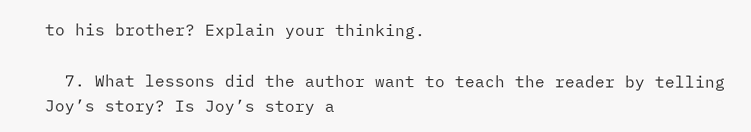to his brother? Explain your thinking.

  7. What lessons did the author want to teach the reader by telling Joy’s story? Is Joy’s story a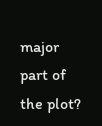major part of the plot?